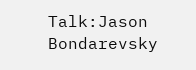Talk:Jason Bondarevsky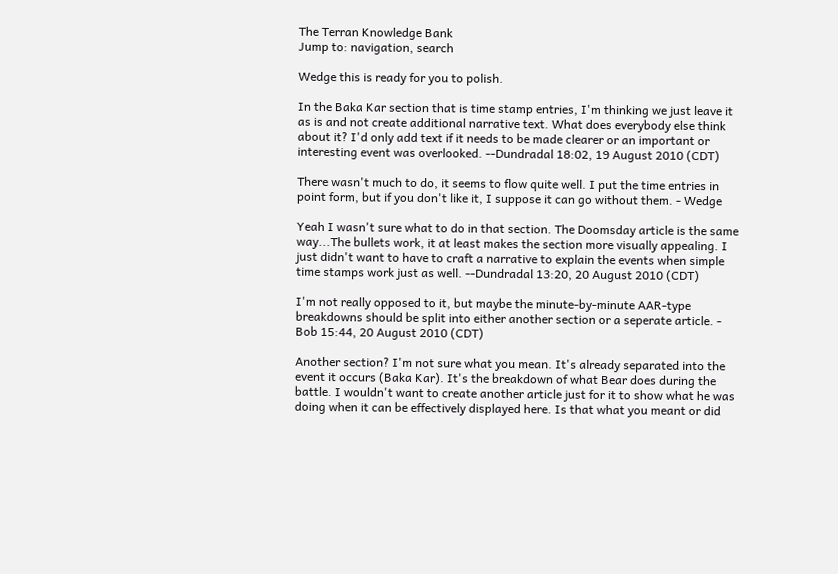The Terran Knowledge Bank
Jump to: navigation, search

Wedge this is ready for you to polish.

In the Baka Kar section that is time stamp entries, I'm thinking we just leave it as is and not create additional narrative text. What does everybody else think about it? I'd only add text if it needs to be made clearer or an important or interesting event was overlooked. --Dundradal 18:02, 19 August 2010 (CDT)

There wasn't much to do, it seems to flow quite well. I put the time entries in point form, but if you don't like it, I suppose it can go without them. - Wedge

Yeah I wasn't sure what to do in that section. The Doomsday article is the same way...The bullets work, it at least makes the section more visually appealing. I just didn't want to have to craft a narrative to explain the events when simple time stamps work just as well. --Dundradal 13:20, 20 August 2010 (CDT)

I'm not really opposed to it, but maybe the minute-by-minute AAR-type breakdowns should be split into either another section or a seperate article. - Bob 15:44, 20 August 2010 (CDT)

Another section? I'm not sure what you mean. It's already separated into the event it occurs (Baka Kar). It's the breakdown of what Bear does during the battle. I wouldn't want to create another article just for it to show what he was doing when it can be effectively displayed here. Is that what you meant or did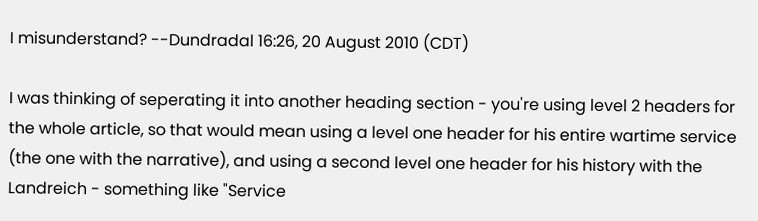I misunderstand? --Dundradal 16:26, 20 August 2010 (CDT)

I was thinking of seperating it into another heading section - you're using level 2 headers for the whole article, so that would mean using a level one header for his entire wartime service (the one with the narrative), and using a second level one header for his history with the Landreich - something like "Service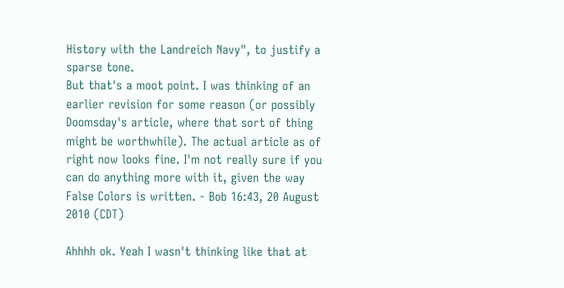History with the Landreich Navy", to justify a sparse tone.
But that's a moot point. I was thinking of an earlier revision for some reason (or possibly Doomsday's article, where that sort of thing might be worthwhile). The actual article as of right now looks fine. I'm not really sure if you can do anything more with it, given the way False Colors is written. - Bob 16:43, 20 August 2010 (CDT)

Ahhhh ok. Yeah I wasn't thinking like that at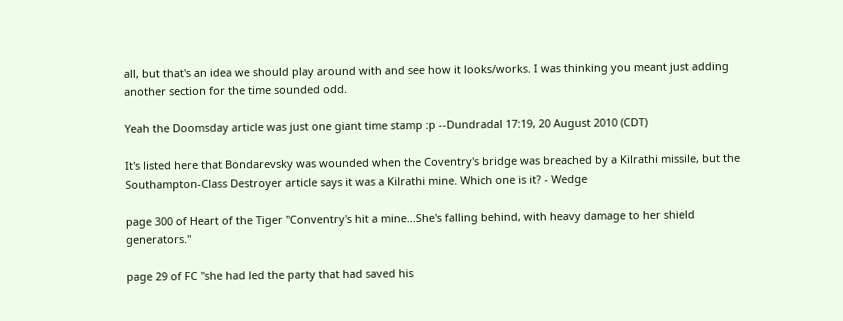all, but that's an idea we should play around with and see how it looks/works. I was thinking you meant just adding another section for the time sounded odd.

Yeah the Doomsday article was just one giant time stamp :p --Dundradal 17:19, 20 August 2010 (CDT)

It's listed here that Bondarevsky was wounded when the Coventry's bridge was breached by a Kilrathi missile, but the Southampton-Class Destroyer article says it was a Kilrathi mine. Which one is it? - Wedge

page 300 of Heart of the Tiger "Conventry's hit a mine...She's falling behind, with heavy damage to her shield generators."

page 29 of FC "she had led the party that had saved his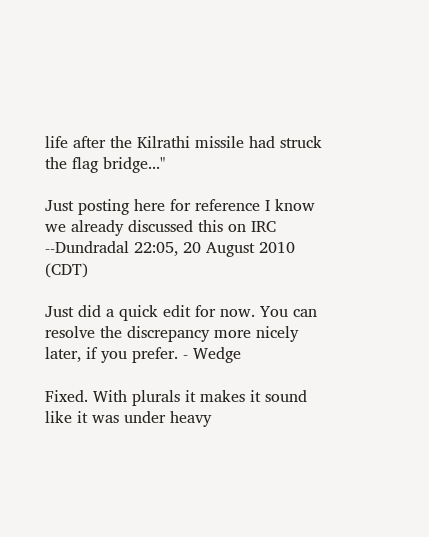life after the Kilrathi missile had struck the flag bridge..."

Just posting here for reference I know we already discussed this on IRC --Dundradal 22:05, 20 August 2010 (CDT)

Just did a quick edit for now. You can resolve the discrepancy more nicely later, if you prefer. - Wedge

Fixed. With plurals it makes it sound like it was under heavy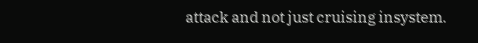attack and not just cruising insystem.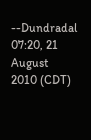--Dundradal 07:20, 21 August 2010 (CDT)